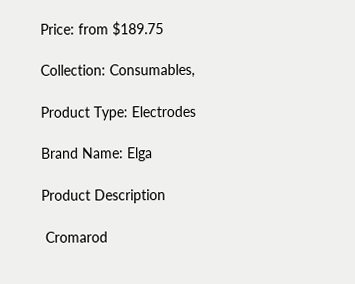Price: from $189.75

Collection: Consumables,

Product Type: Electrodes

Brand Name: Elga

Product Description

 Cromarod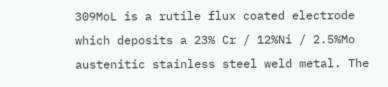309MoL is a rutile flux coated electrode which deposits a 23% Cr / 12%Ni / 2.5%Mo austenitic stainless steel weld metal. The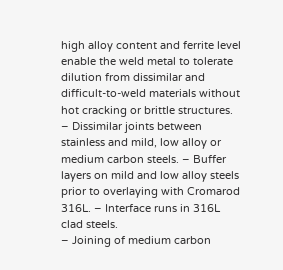high alloy content and ferrite level enable the weld metal to tolerate dilution from dissimilar and difficult-to-weld materials without hot cracking or brittle structures.
– Dissimilar joints between stainless and mild, low alloy or medium carbon steels. – Buffer layers on mild and low alloy steels prior to overlaying with Cromarod 316L. – Interface runs in 316L clad steels.
– Joining of medium carbon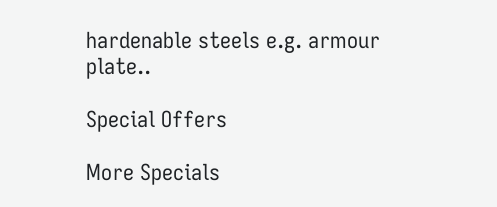hardenable steels e.g. armour plate..

Special Offers

More Specials